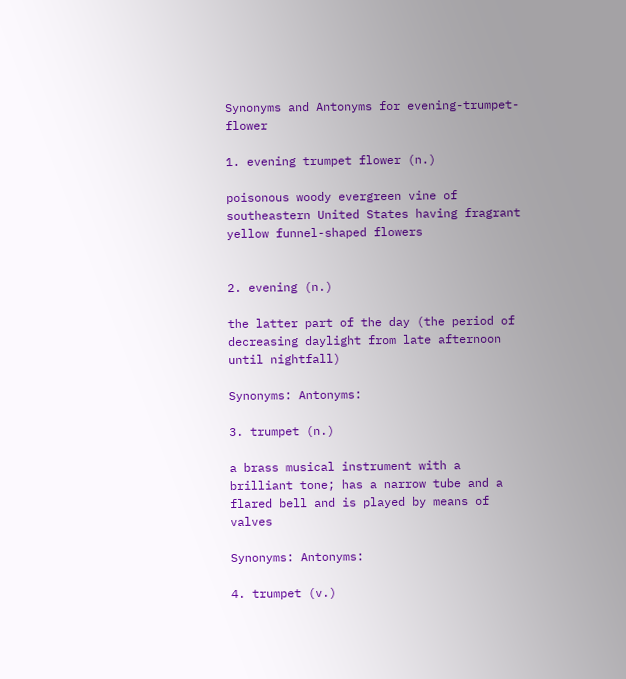Synonyms and Antonyms for evening-trumpet-flower

1. evening trumpet flower (n.)

poisonous woody evergreen vine of southeastern United States having fragrant yellow funnel-shaped flowers


2. evening (n.)

the latter part of the day (the period of decreasing daylight from late afternoon until nightfall)

Synonyms: Antonyms:

3. trumpet (n.)

a brass musical instrument with a brilliant tone; has a narrow tube and a flared bell and is played by means of valves

Synonyms: Antonyms:

4. trumpet (v.)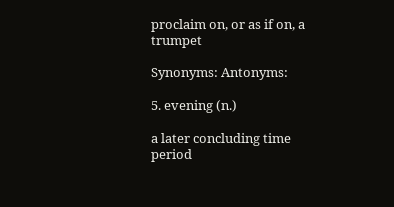proclaim on, or as if on, a trumpet

Synonyms: Antonyms:

5. evening (n.)

a later concluding time period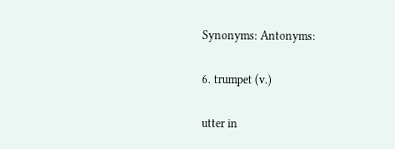Synonyms: Antonyms:

6. trumpet (v.)

utter in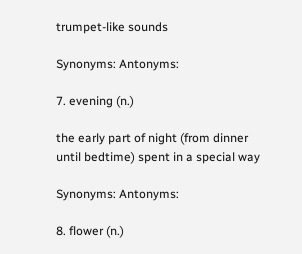trumpet-like sounds

Synonyms: Antonyms:

7. evening (n.)

the early part of night (from dinner until bedtime) spent in a special way

Synonyms: Antonyms:

8. flower (n.)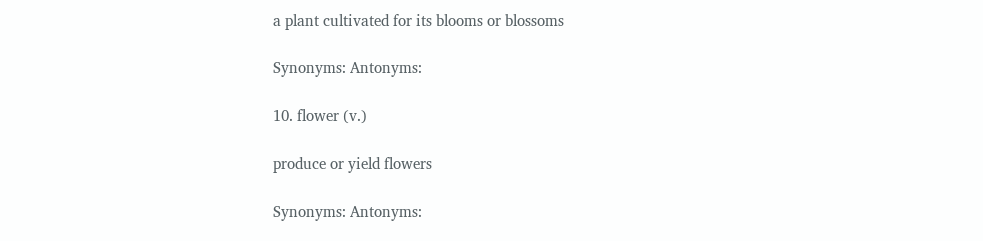a plant cultivated for its blooms or blossoms

Synonyms: Antonyms:

10. flower (v.)

produce or yield flowers

Synonyms: Antonyms: